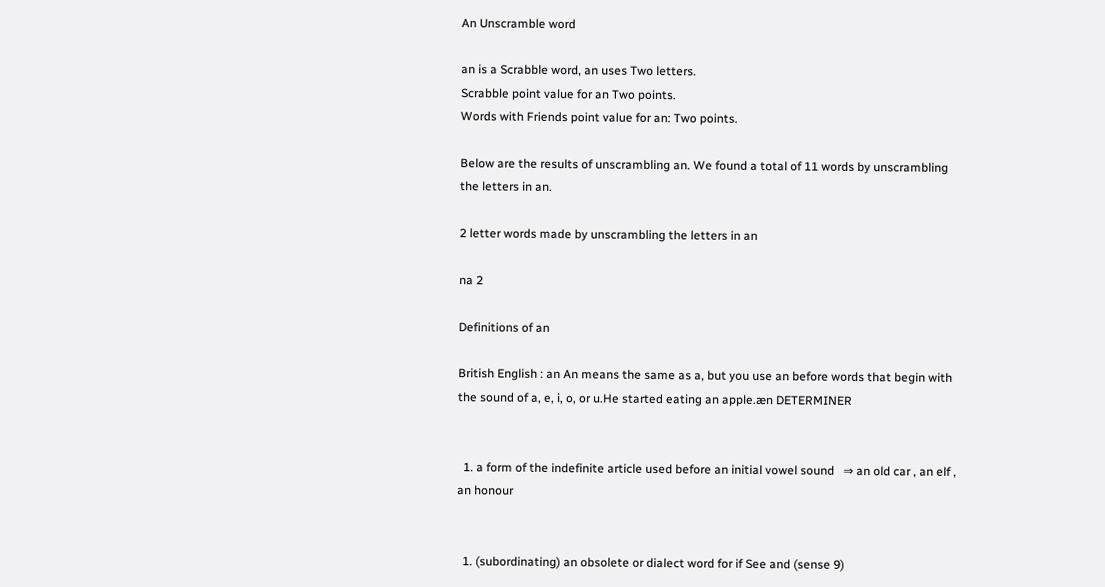An Unscramble word

an is a Scrabble word, an uses Two letters.
Scrabble point value for an Two points.
Words with Friends point value for an: Two points.

Below are the results of unscrambling an. We found a total of 11 words by unscrambling the letters in an.

2 letter words made by unscrambling the letters in an

na 2

Definitions of an

British English : an An means the same as a, but you use an before words that begin with the sound of a, e, i, o, or u.He started eating an apple.æn DETERMINER


  1. a form of the indefinite article used before an initial vowel sound   ⇒ an old car , an elf , an honour


  1. (subordinating) an obsolete or dialect word for if See and (sense 9)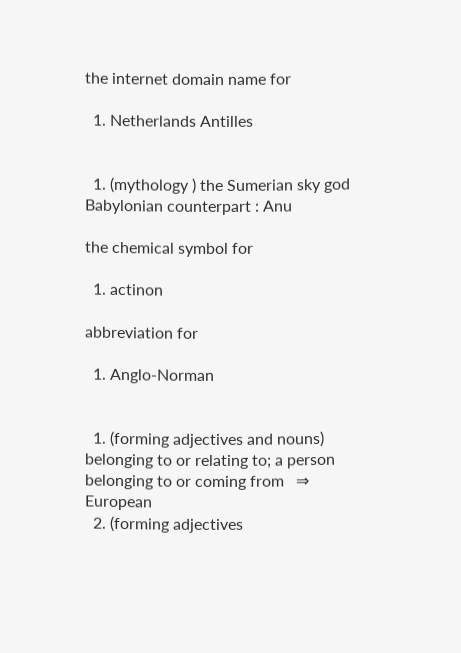the internet domain name for

  1. Netherlands Antilles


  1. (mythology ) the Sumerian sky god Babylonian counterpart : Anu

the chemical symbol for

  1. actinon

abbreviation for

  1. Anglo-Norman


  1. (forming adjectives and nouns) belonging to or relating to; a person belonging to or coming from   ⇒ European
  2. (forming adjectives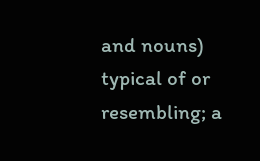and nouns) typical of or resembling; a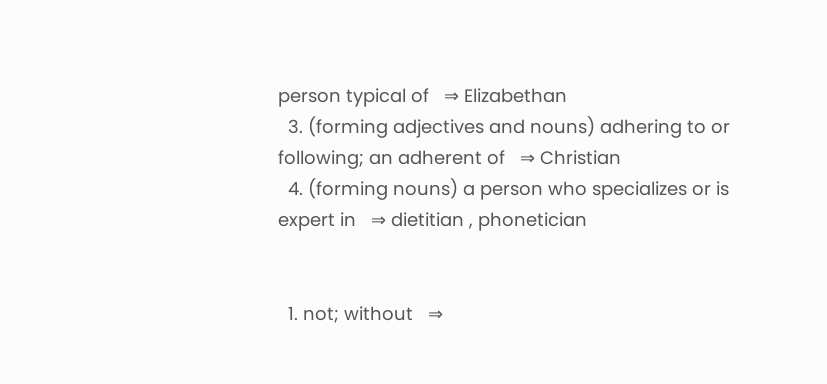person typical of   ⇒ Elizabethan
  3. (forming adjectives and nouns) adhering to or following; an adherent of   ⇒ Christian
  4. (forming nouns) a person who specializes or is expert in   ⇒ dietitian , phonetician


  1. not; without   ⇒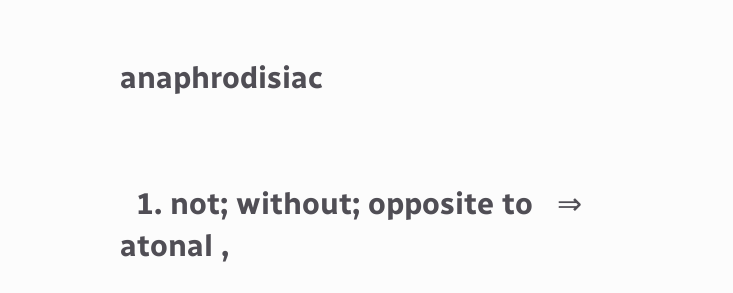anaphrodisiac


  1. not; without; opposite to   ⇒ atonal ,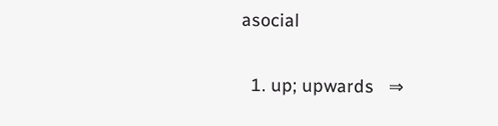asocial


  1. up; upwards   ⇒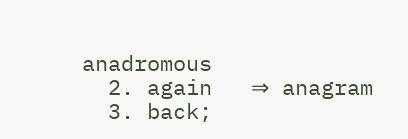anadromous
  2. again   ⇒ anagram
  3. back;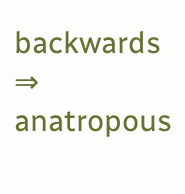backwards   ⇒ anatropous